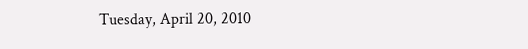Tuesday, April 20, 2010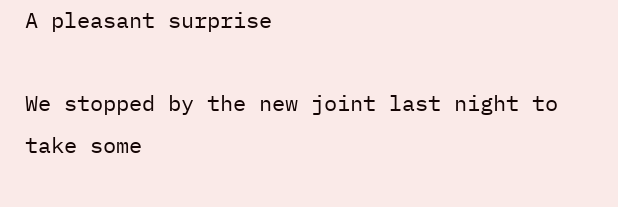A pleasant surprise

We stopped by the new joint last night to take some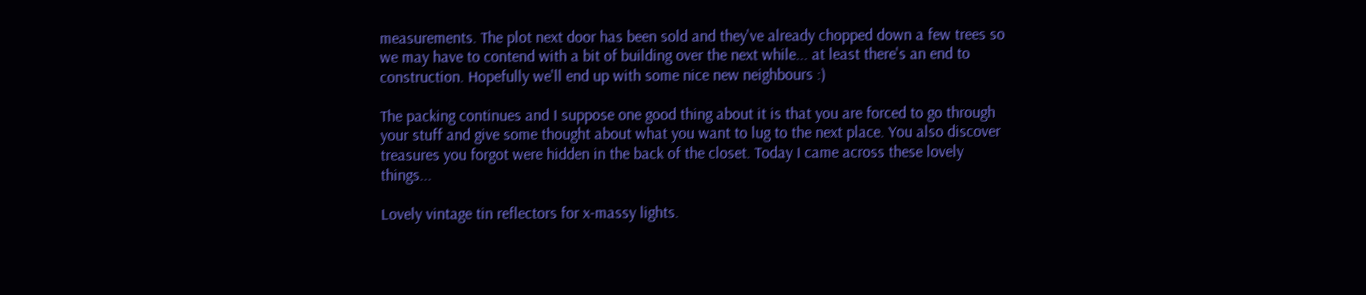measurements. The plot next door has been sold and they've already chopped down a few trees so we may have to contend with a bit of building over the next while... at least there's an end to construction. Hopefully we'll end up with some nice new neighbours :)

The packing continues and I suppose one good thing about it is that you are forced to go through your stuff and give some thought about what you want to lug to the next place. You also discover treasures you forgot were hidden in the back of the closet. Today I came across these lovely things...

Lovely vintage tin reflectors for x-massy lights.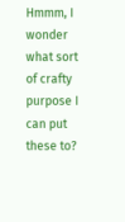Hmmm, I wonder what sort of crafty purpose I can put these to?